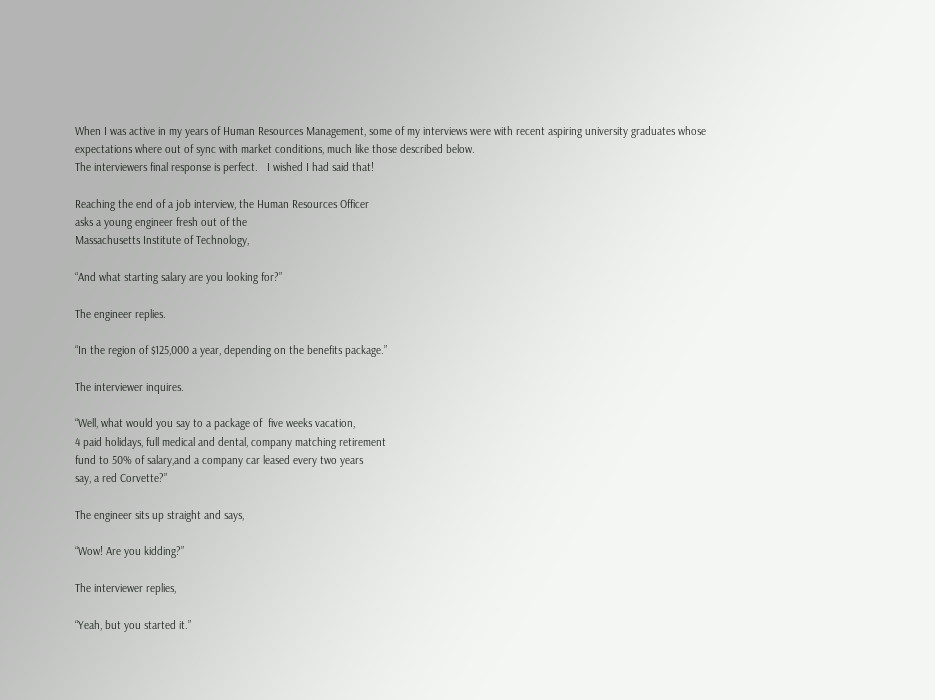When I was active in my years of Human Resources Management, some of my interviews were with recent aspiring university graduates whose expectations where out of sync with market conditions, much like those described below.
The interviewers final response is perfect.   I wished I had said that!

Reaching the end of a job interview, the Human Resources Officer
asks a young engineer fresh out of the
Massachusetts Institute of Technology,

“And what starting salary are you looking for?”

The engineer replies.

“In the region of $125,000 a year, depending on the benefits package.”

The interviewer inquires.

“Well, what would you say to a package of  five weeks vacation,
4 paid holidays, full medical and dental, company matching retirement
fund to 50% of salary,and a company car leased every two years
say, a red Corvette?”

The engineer sits up straight and says,

“Wow! Are you kidding?”

The interviewer replies,

“Yeah, but you started it.”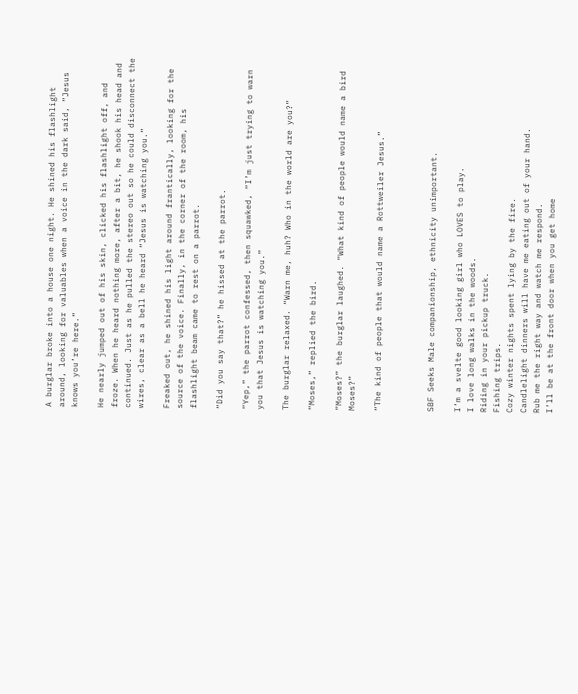A burglar broke into a house one night. He shined his flashlight around, looking for valuables when a voice in the dark said, “Jesus knows you’re here.”

He nearly jumped out of his skin, clicked his flashlight off, and froze. When he heard nothing more, after a bit, he shook his head and continued. Just as he pulled the stereo out so he could disconnect the wires, clear as a bell he heard “Jesus is watching you.”

Freaked out, he shined his light around frantically, looking for the source of the voice. Finally, in the corner of the room, his flashlight beam came to rest on a parrot.

“Did you say that?” he hissed at the parrot.

“Yep,” the parrot confessed, then squawked, “I’m just trying to warn you that Jesus is watching you.”

The burglar relaxed. “Warn me, huh? Who in the world are you?”

“Moses,” replied the bird.

“Moses?” the burglar laughed. “What kind of people would name a bird Moses?”

“The kind of people that would name a Rottweiler Jesus.”



SBF Seeks Male companionship, ethnicity unimportant.

I’m a svelte good looking girl who LOVES to play.
I love long walks in the woods.
Riding in your pickup truck.
Fishing trips.
Cozy winter nights spent lying by the fire.
Candlelight dinners will have me eating out of your hand.
Rub me the right way and watch me respond.
I’ll be at the front door when you get home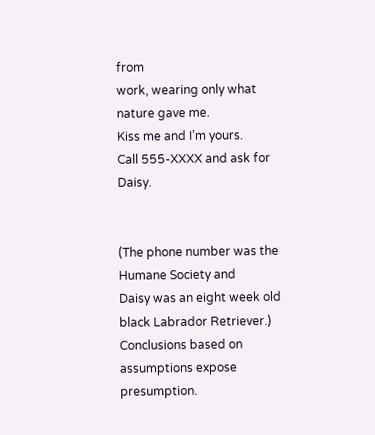from
work, wearing only what nature gave me.
Kiss me and I’m yours.
Call 555-XXXX and ask for Daisy.


(The phone number was the Humane Society and
Daisy was an eight week old black Labrador Retriever.)
Conclusions based on assumptions expose presumption.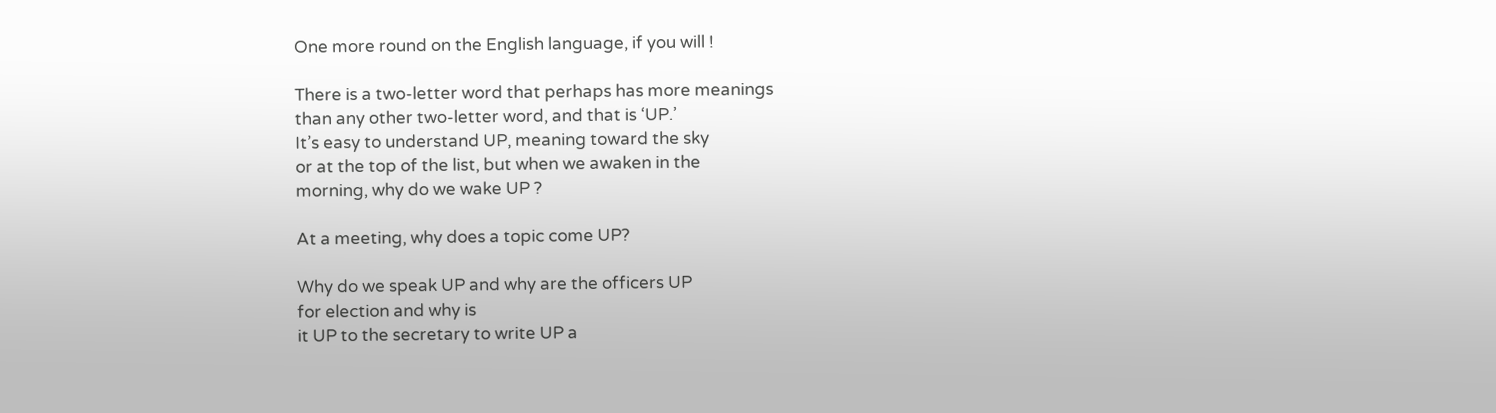One more round on the English language, if you will !

There is a two-letter word that perhaps has more meanings
than any other two-letter word, and that is ‘UP.’
It’s easy to understand UP, meaning toward the sky
or at the top of the list, but when we awaken in the
morning, why do we wake UP ?

At a meeting, why does a topic come UP?

Why do we speak UP and why are the officers UP
for election and why is
it UP to the secretary to write UP a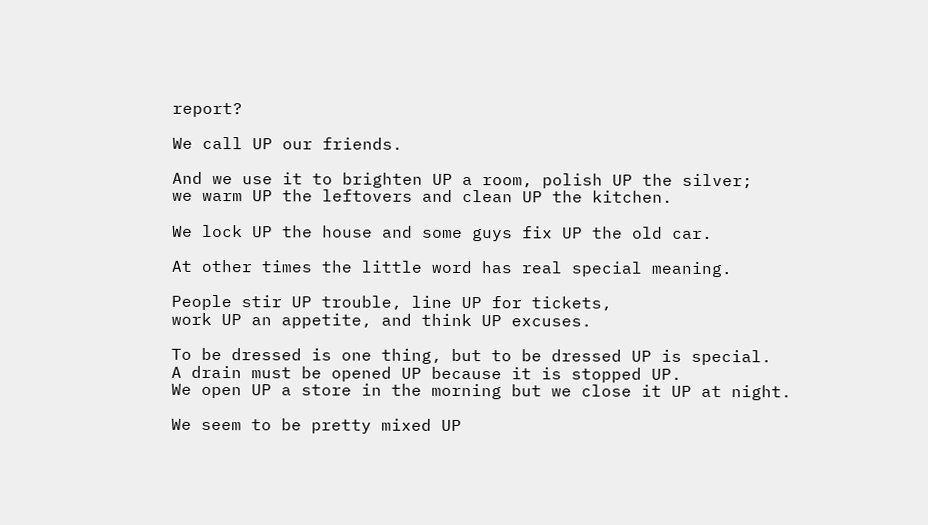report?

We call UP our friends.

And we use it to brighten UP a room, polish UP the silver;
we warm UP the leftovers and clean UP the kitchen.

We lock UP the house and some guys fix UP the old car.

At other times the little word has real special meaning.

People stir UP trouble, line UP for tickets,
work UP an appetite, and think UP excuses.

To be dressed is one thing, but to be dressed UP is special.
A drain must be opened UP because it is stopped UP.
We open UP a store in the morning but we close it UP at night.

We seem to be pretty mixed UP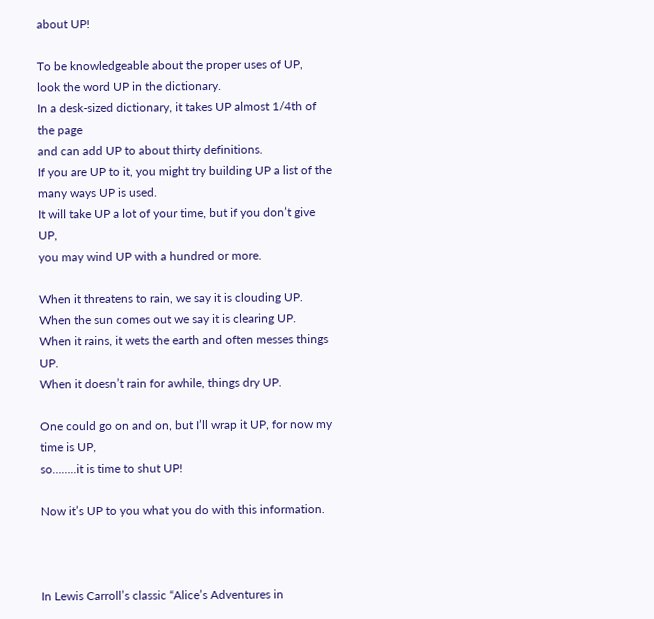about UP!

To be knowledgeable about the proper uses of UP,
look the word UP in the dictionary.
In a desk-sized dictionary, it takes UP almost 1/4th of the page
and can add UP to about thirty definitions.
If you are UP to it, you might try building UP a list of the
many ways UP is used.
It will take UP a lot of your time, but if you don’t give UP,
you may wind UP with a hundred or more.

When it threatens to rain, we say it is clouding UP.
When the sun comes out we say it is clearing UP.
When it rains, it wets the earth and often messes things UP.
When it doesn’t rain for awhile, things dry UP.

One could go on and on, but I’ll wrap it UP, for now my time is UP,
so……..it is time to shut UP!

Now it’s UP to you what you do with this information.



In Lewis Carroll’s classic “Alice’s Adventures in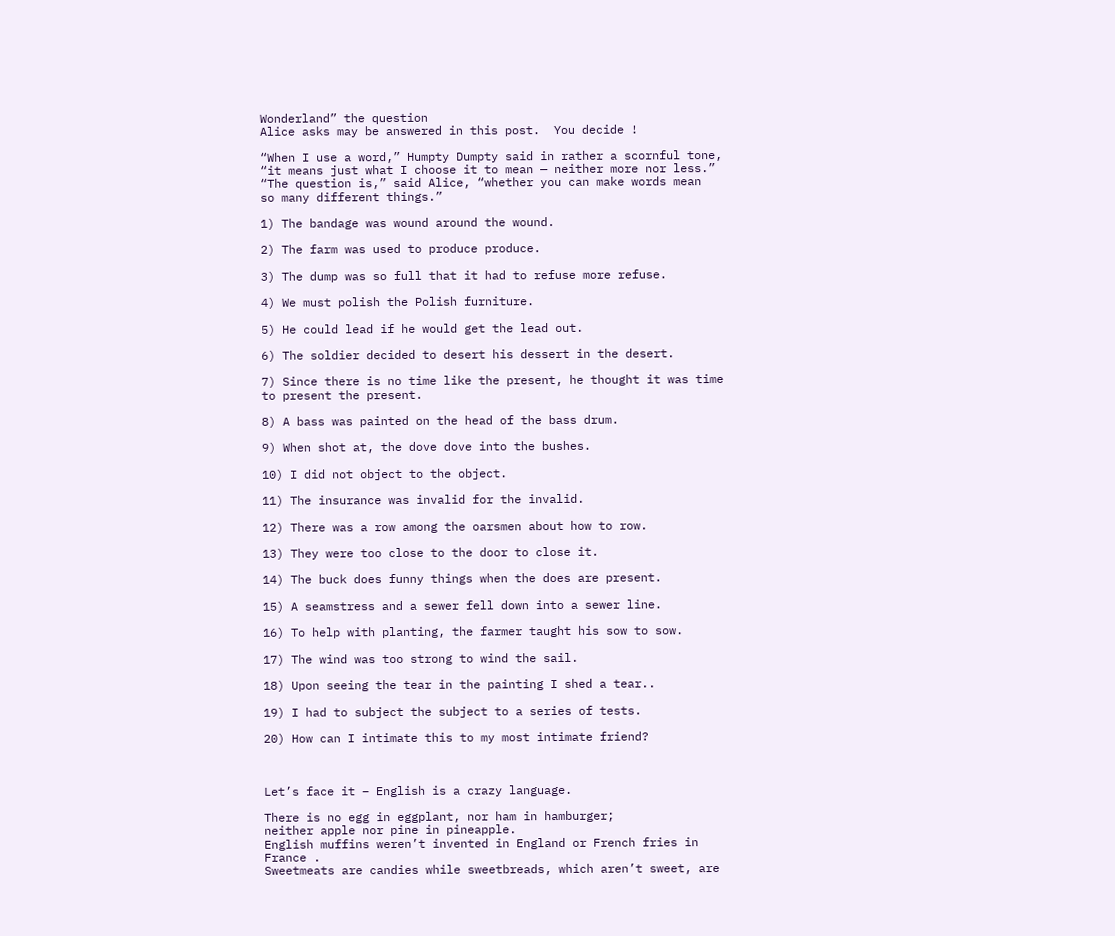Wonderland” the question
Alice asks may be answered in this post.  You decide !

“When I use a word,” Humpty Dumpty said in rather a scornful tone,
“it means just what I choose it to mean — neither more nor less.”
“The question is,” said Alice, “whether you can make words mean
so many different things.”

1) The bandage was wound around the wound.

2) The farm was used to produce produce.

3) The dump was so full that it had to refuse more refuse.

4) We must polish the Polish furniture.

5) He could lead if he would get the lead out.

6) The soldier decided to desert his dessert in the desert.

7) Since there is no time like the present, he thought it was time to present the present.

8) A bass was painted on the head of the bass drum.

9) When shot at, the dove dove into the bushes.

10) I did not object to the object.

11) The insurance was invalid for the invalid.

12) There was a row among the oarsmen about how to row.

13) They were too close to the door to close it.

14) The buck does funny things when the does are present.

15) A seamstress and a sewer fell down into a sewer line.

16) To help with planting, the farmer taught his sow to sow.

17) The wind was too strong to wind the sail.

18) Upon seeing the tear in the painting I shed a tear..

19) I had to subject the subject to a series of tests.

20) How can I intimate this to my most intimate friend?



Let’s face it – English is a crazy language.

There is no egg in eggplant, nor ham in hamburger;
neither apple nor pine in pineapple.
English muffins weren’t invented in England or French fries in France .
Sweetmeats are candies while sweetbreads, which aren’t sweet, are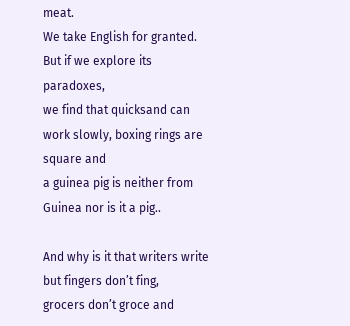meat.
We take English for granted. But if we explore its paradoxes,
we find that quicksand can work slowly, boxing rings are square and
a guinea pig is neither from Guinea nor is it a pig..

And why is it that writers write but fingers don’t fing,
grocers don’t groce and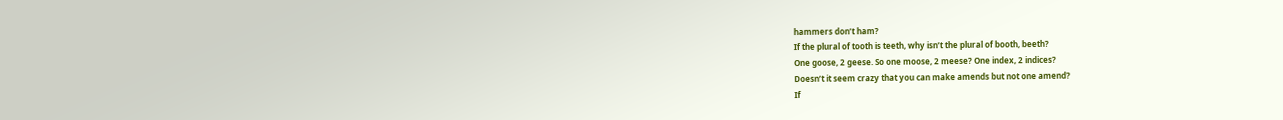hammers don’t ham?
If the plural of tooth is teeth, why isn’t the plural of booth, beeth?
One goose, 2 geese. So one moose, 2 meese? One index, 2 indices?
Doesn’t it seem crazy that you can make amends but not one amend?
If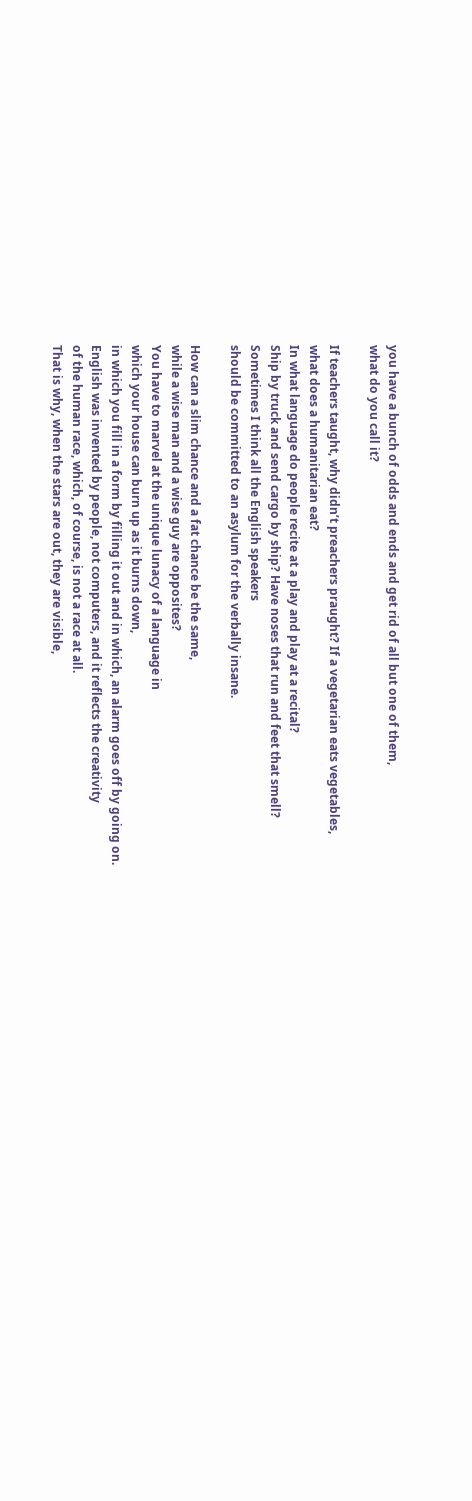you have a bunch of odds and ends and get rid of all but one of them,
what do you call it?

If teachers taught, why didn’t preachers praught? If a vegetarian eats vegetables,
what does a humanitarian eat?
In what language do people recite at a play and play at a recital?
Ship by truck and send cargo by ship? Have noses that run and feet that smell?
Sometimes I think all the English speakers
should be committed to an asylum for the verbally insane.

How can a slim chance and a fat chance be the same,
while a wise man and a wise guy are opposites?
You have to marvel at the unique lunacy of a language in
which your house can burn up as it burns down,
in which you fill in a form by filling it out and in which, an alarm goes off by going on.
English was invented by people, not computers, and it reflects the creativity
of the human race, which, of course, is not a race at all.
That is why, when the stars are out, they are visible,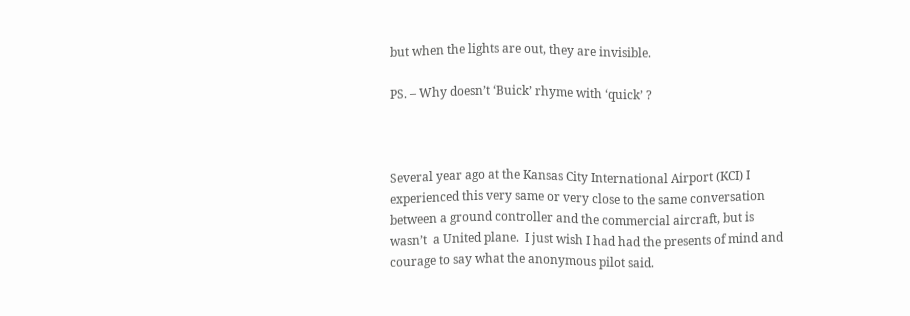but when the lights are out, they are invisible.

PS. – Why doesn’t ‘Buick’ rhyme with ‘quick’ ?



Several year ago at the Kansas City International Airport (KCI) I experienced this very same or very close to the same conversation between a ground controller and the commercial aircraft, but is wasn’t  a United plane.  I just wish I had had the presents of mind and  courage to say what the anonymous pilot said.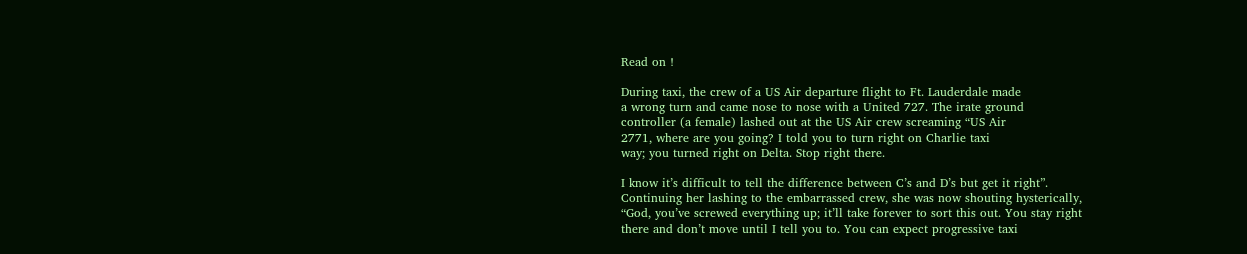Read on !

During taxi, the crew of a US Air departure flight to Ft. Lauderdale made
a wrong turn and came nose to nose with a United 727. The irate ground
controller (a female) lashed out at the US Air crew screaming “US Air
2771, where are you going? I told you to turn right on Charlie taxi
way; you turned right on Delta. Stop right there.

I know it’s difficult to tell the difference between C’s and D’s but get it right”.
Continuing her lashing to the embarrassed crew, she was now shouting hysterically,
“God, you’ve screwed everything up; it’ll take forever to sort this out. You stay right
there and don’t move until I tell you to. You can expect progressive taxi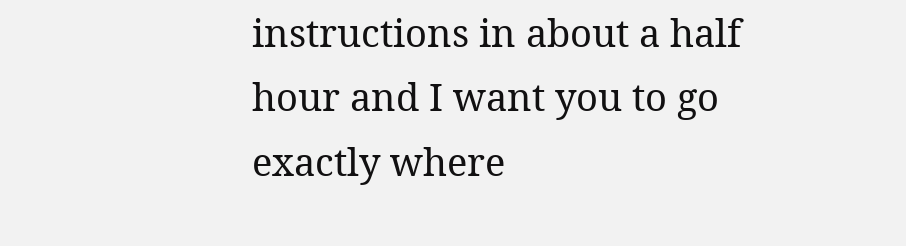instructions in about a half hour and I want you to go exactly where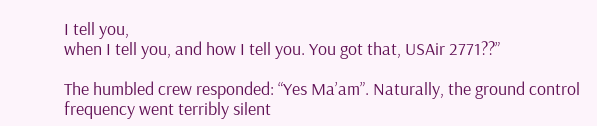I tell you,
when I tell you, and how I tell you. You got that, USAir 2771??”

The humbled crew responded: “Yes Ma’am”. Naturally, the ground control
frequency went terribly silent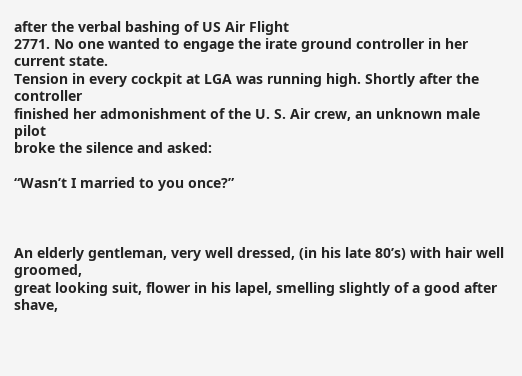after the verbal bashing of US Air Flight
2771. No one wanted to engage the irate ground controller in her current state.
Tension in every cockpit at LGA was running high. Shortly after the controller
finished her admonishment of the U. S. Air crew, an unknown male pilot
broke the silence and asked:

“Wasn’t I married to you once?”



An elderly gentleman, very well dressed, (in his late 80’s) with hair well groomed,
great looking suit, flower in his lapel, smelling slightly of a good after shave,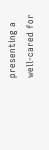presenting a well-cared for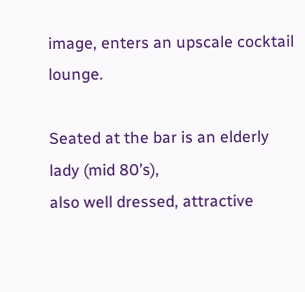image, enters an upscale cocktail lounge.

Seated at the bar is an elderly lady (mid 80’s),
also well dressed, attractive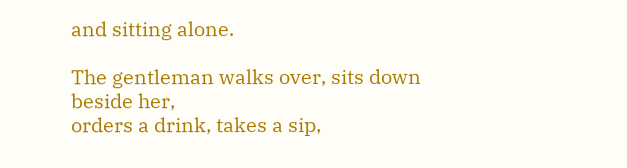and sitting alone.

The gentleman walks over, sits down beside her,
orders a drink, takes a sip,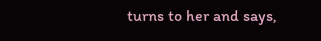turns to her and says,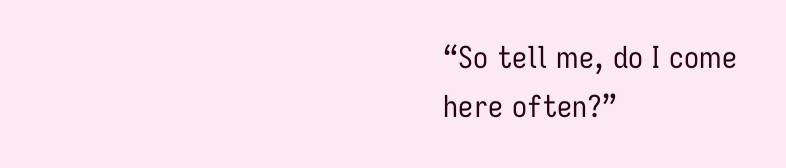“So tell me, do I come here often?”